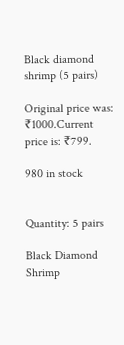Black diamond shrimp (5 pairs)

Original price was: ₹1000.Current price is: ₹799.

980 in stock


Quantity: 5 pairs

Black Diamond Shrimp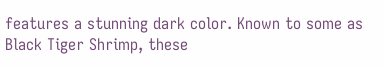features a stunning dark color. Known to some as Black Tiger Shrimp, these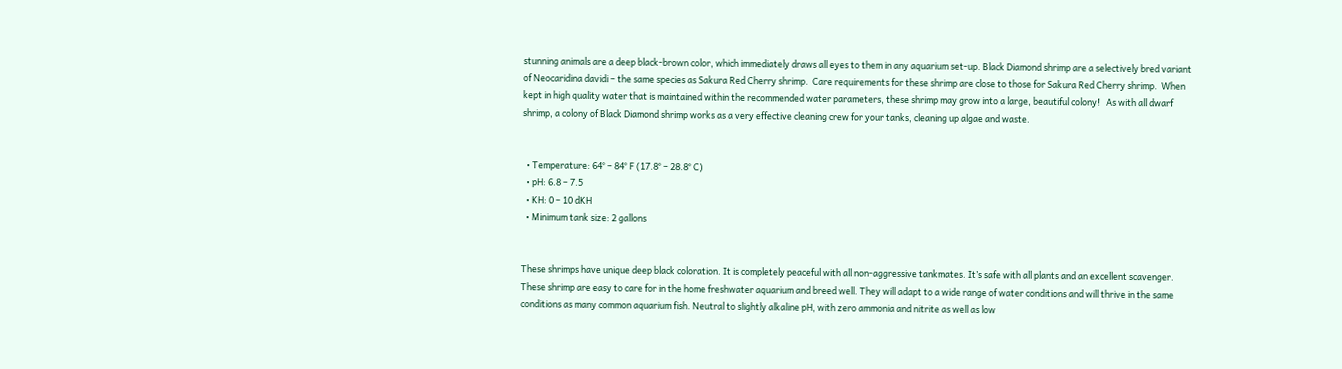stunning animals are a deep black-brown color, which immediately draws all eyes to them in any aquarium set-up. Black Diamond shrimp are a selectively bred variant of Neocaridina davidi – the same species as Sakura Red Cherry shrimp.  Care requirements for these shrimp are close to those for Sakura Red Cherry shrimp.  When kept in high quality water that is maintained within the recommended water parameters, these shrimp may grow into a large, beautiful colony!   As with all dwarf shrimp, a colony of Black Diamond shrimp works as a very effective cleaning crew for your tanks, cleaning up algae and waste.


  • Temperature: 64° – 84° F (17.8° – 28.8° C)
  • pH: 6.8 – 7.5
  • KH: 0 – 10 dKH
  • Minimum tank size: 2 gallons


These shrimps have unique deep black coloration. It is completely peaceful with all non-aggressive tankmates. It’s safe with all plants and an excellent scavenger. These shrimp are easy to care for in the home freshwater aquarium and breed well. They will adapt to a wide range of water conditions and will thrive in the same conditions as many common aquarium fish. Neutral to slightly alkaline pH, with zero ammonia and nitrite as well as low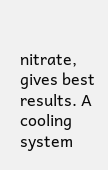nitrate, gives best results. A cooling system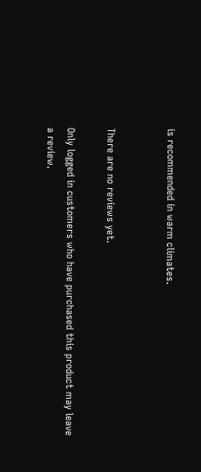is recommended in warm climates.


There are no reviews yet.

Only logged in customers who have purchased this product may leave a review.